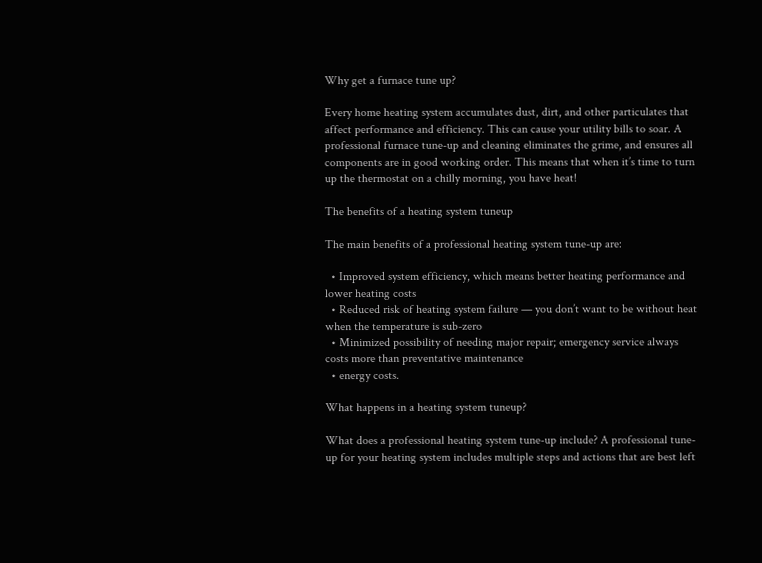Why get a furnace tune up?

Every home heating system accumulates dust, dirt, and other particulates that affect performance and efficiency. This can cause your utility bills to soar. A professional furnace tune-up and cleaning eliminates the grime, and ensures all components are in good working order. This means that when it’s time to turn up the thermostat on a chilly morning, you have heat!

The benefits of a heating system tuneup

The main benefits of a professional heating system tune-up are:

  • Improved system efficiency, which means better heating performance and lower heating costs
  • Reduced risk of heating system failure — you don’t want to be without heat when the temperature is sub-zero
  • Minimized possibility of needing major repair; emergency service always costs more than preventative maintenance
  • energy costs.

What happens in a heating system tuneup?

What does a professional heating system tune-up include? A professional tune-up for your heating system includes multiple steps and actions that are best left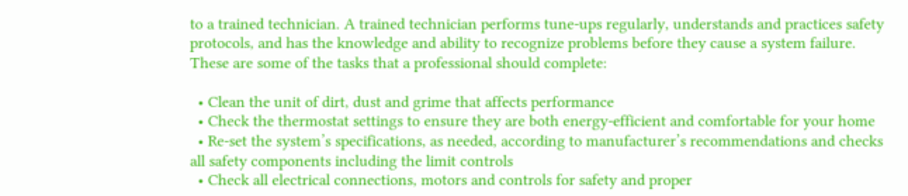to a trained technician. A trained technician performs tune-ups regularly, understands and practices safety protocols, and has the knowledge and ability to recognize problems before they cause a system failure. These are some of the tasks that a professional should complete:

  • Clean the unit of dirt, dust and grime that affects performance
  • Check the thermostat settings to ensure they are both energy-efficient and comfortable for your home
  • Re-set the system’s specifications, as needed, according to manufacturer’s recommendations and checks all safety components including the limit controls
  • Check all electrical connections, motors and controls for safety and proper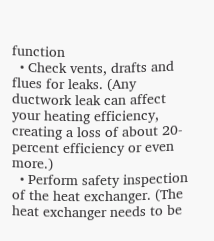function
  • Check vents, drafts and flues for leaks. (Any ductwork leak can affect your heating efficiency, creating a loss of about 20-percent efficiency or even more.)
  • Perform safety inspection of the heat exchanger. (The heat exchanger needs to be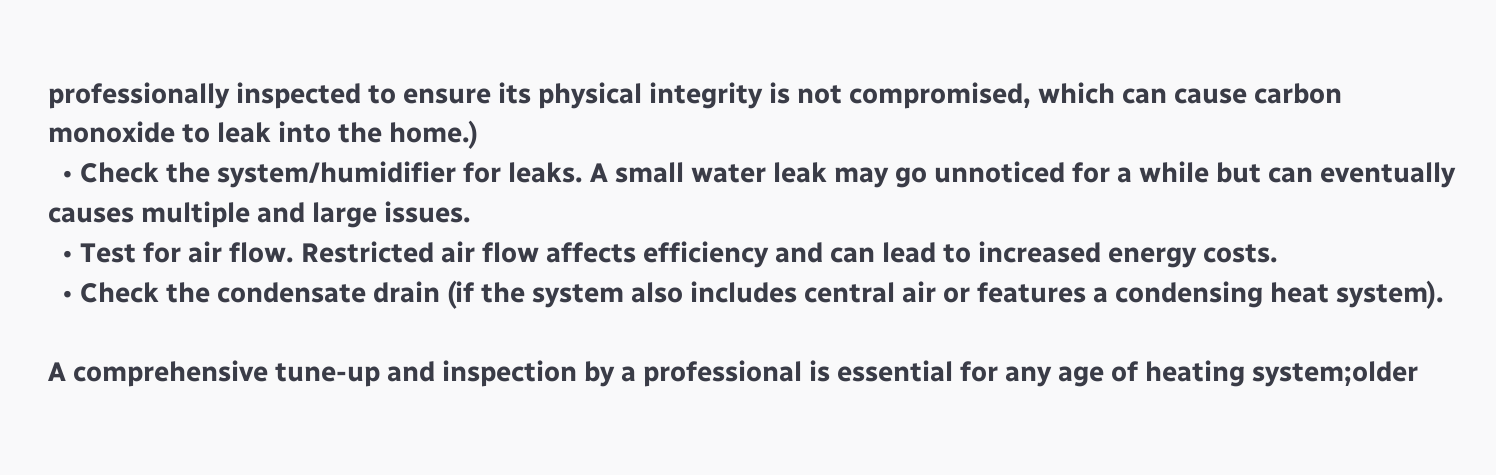professionally inspected to ensure its physical integrity is not compromised, which can cause carbon monoxide to leak into the home.)
  • Check the system/humidifier for leaks. A small water leak may go unnoticed for a while but can eventually causes multiple and large issues.
  • Test for air flow. Restricted air flow affects efficiency and can lead to increased energy costs.
  • Check the condensate drain (if the system also includes central air or features a condensing heat system).

A comprehensive tune-up and inspection by a professional is essential for any age of heating system;older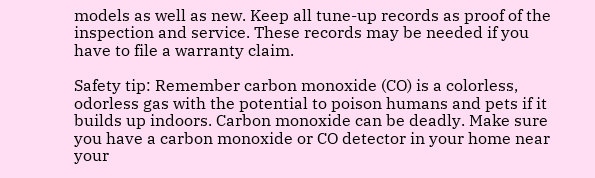models as well as new. Keep all tune-up records as proof of the inspection and service. These records may be needed if you have to file a warranty claim.

Safety tip: Remember carbon monoxide (CO) is a colorless, odorless gas with the potential to poison humans and pets if it builds up indoors. Carbon monoxide can be deadly. Make sure you have a carbon monoxide or CO detector in your home near your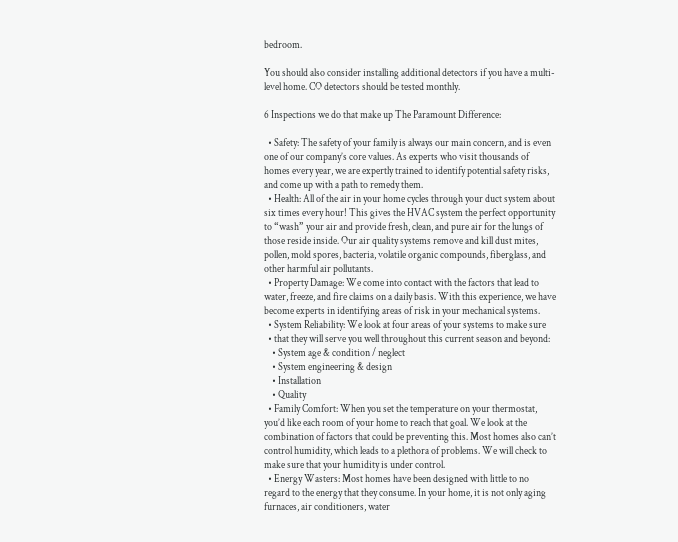bedroom.

You should also consider installing additional detectors if you have a multi-level home. CO detectors should be tested monthly.

6 Inspections we do that make up The Paramount Difference:

  • Safety: The safety of your family is always our main concern, and is even one of our company’s core values. As experts who visit thousands of homes every year, we are expertly trained to identify potential safety risks, and come up with a path to remedy them.
  • Health: All of the air in your home cycles through your duct system about six times every hour! This gives the HVAC system the perfect opportunity to “wash” your air and provide fresh, clean, and pure air for the lungs of those reside inside. Our air quality systems remove and kill dust mites, pollen, mold spores, bacteria, volatile organic compounds, fiberglass, and other harmful air pollutants.
  • Property Damage: We come into contact with the factors that lead to water, freeze, and fire claims on a daily basis. With this experience, we have become experts in identifying areas of risk in your mechanical systems.
  • System Reliability: We look at four areas of your systems to make sure
  • that they will serve you well throughout this current season and beyond:
    • System age & condition / neglect
    • System engineering & design
    • Installation
    • Quality
  • Family Comfort: When you set the temperature on your thermostat, you’d like each room of your home to reach that goal. We look at the combination of factors that could be preventing this. Most homes also can’t control humidity, which leads to a plethora of problems. We will check to make sure that your humidity is under control.
  • Energy Wasters: Most homes have been designed with little to no regard to the energy that they consume. In your home, it is not only aging furnaces, air conditioners, water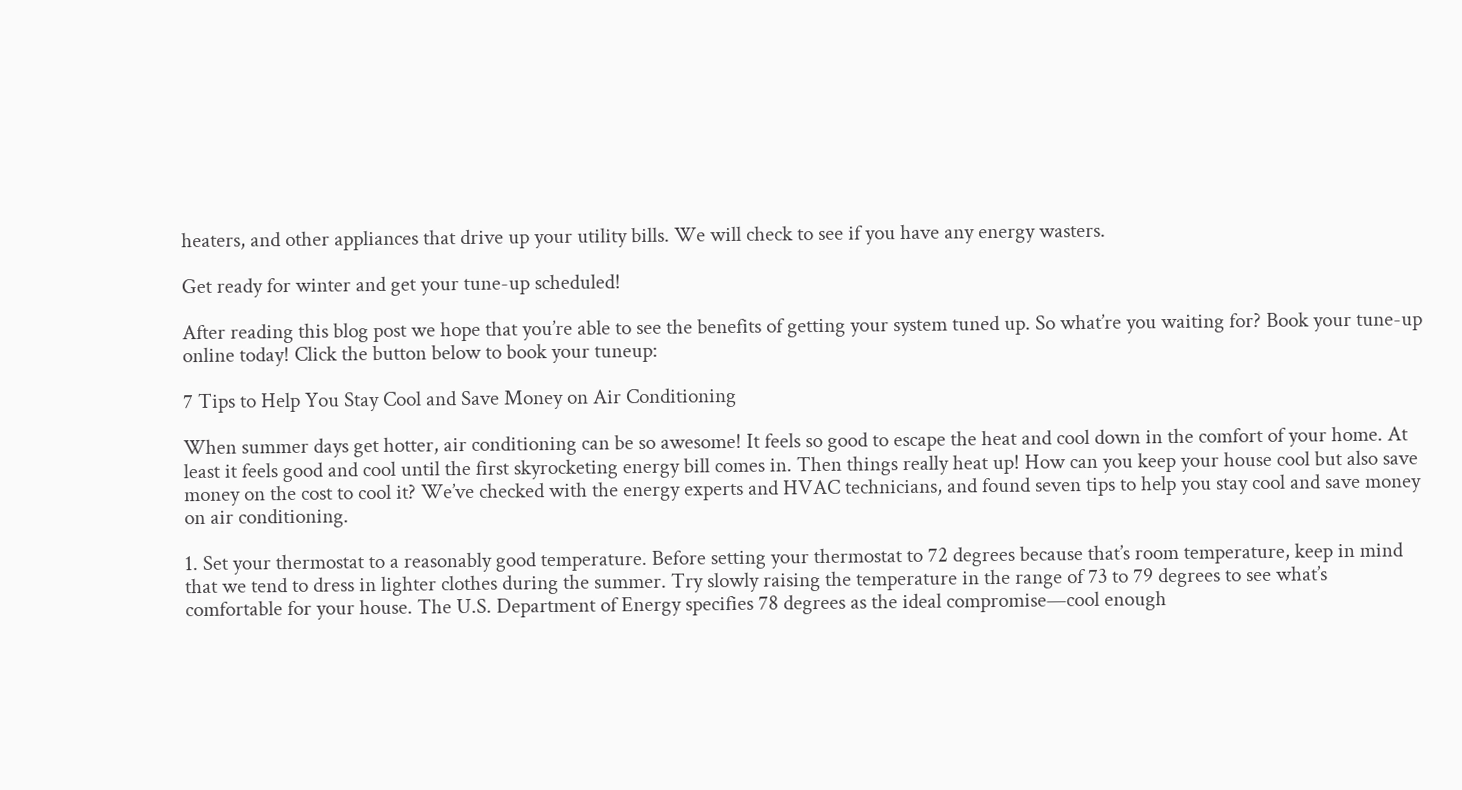heaters, and other appliances that drive up your utility bills. We will check to see if you have any energy wasters.

Get ready for winter and get your tune-up scheduled!

After reading this blog post we hope that you’re able to see the benefits of getting your system tuned up. So what’re you waiting for? Book your tune-up online today! Click the button below to book your tuneup:

7 Tips to Help You Stay Cool and Save Money on Air Conditioning

When summer days get hotter, air conditioning can be so awesome! It feels so good to escape the heat and cool down in the comfort of your home. At least it feels good and cool until the first skyrocketing energy bill comes in. Then things really heat up! How can you keep your house cool but also save money on the cost to cool it? We’ve checked with the energy experts and HVAC technicians, and found seven tips to help you stay cool and save money on air conditioning.

1. Set your thermostat to a reasonably good temperature. Before setting your thermostat to 72 degrees because that’s room temperature, keep in mind that we tend to dress in lighter clothes during the summer. Try slowly raising the temperature in the range of 73 to 79 degrees to see what’s comfortable for your house. The U.S. Department of Energy specifies 78 degrees as the ideal compromise—cool enough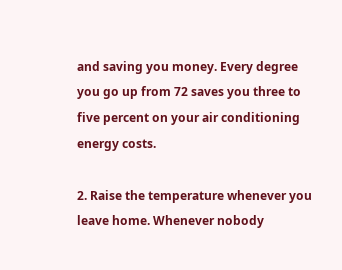and saving you money. Every degree you go up from 72 saves you three to five percent on your air conditioning energy costs.

2. Raise the temperature whenever you leave home. Whenever nobody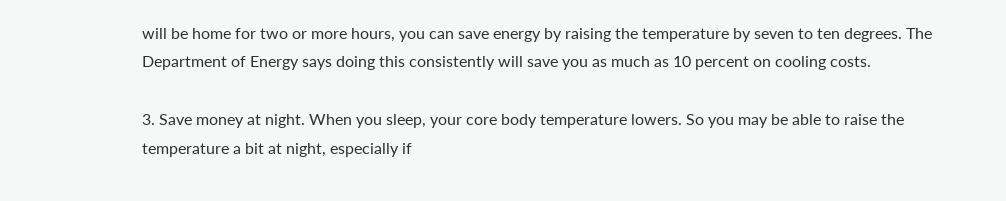will be home for two or more hours, you can save energy by raising the temperature by seven to ten degrees. The Department of Energy says doing this consistently will save you as much as 10 percent on cooling costs.

3. Save money at night. When you sleep, your core body temperature lowers. So you may be able to raise the temperature a bit at night, especially if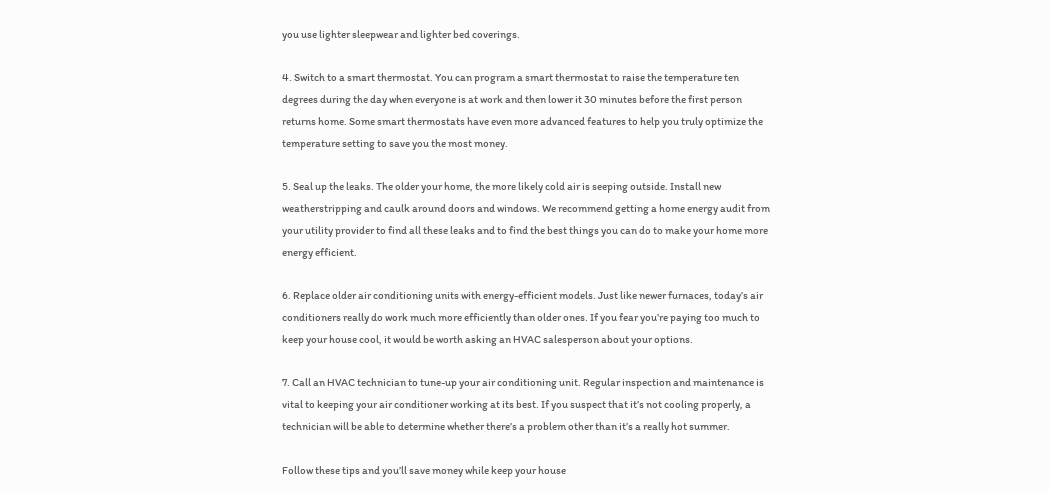you use lighter sleepwear and lighter bed coverings.

4. Switch to a smart thermostat. You can program a smart thermostat to raise the temperature ten degrees during the day when everyone is at work and then lower it 30 minutes before the first person returns home. Some smart thermostats have even more advanced features to help you truly optimize the temperature setting to save you the most money.

5. Seal up the leaks. The older your home, the more likely cold air is seeping outside. Install new weatherstripping and caulk around doors and windows. We recommend getting a home energy audit from your utility provider to find all these leaks and to find the best things you can do to make your home more energy efficient.

6. Replace older air conditioning units with energy-efficient models. Just like newer furnaces, today’s air conditioners really do work much more efficiently than older ones. If you fear you’re paying too much to keep your house cool, it would be worth asking an HVAC salesperson about your options.

7. Call an HVAC technician to tune-up your air conditioning unit. Regular inspection and maintenance is vital to keeping your air conditioner working at its best. If you suspect that it’s not cooling properly, a technician will be able to determine whether there’s a problem other than it’s a really hot summer.

Follow these tips and you’ll save money while keep your house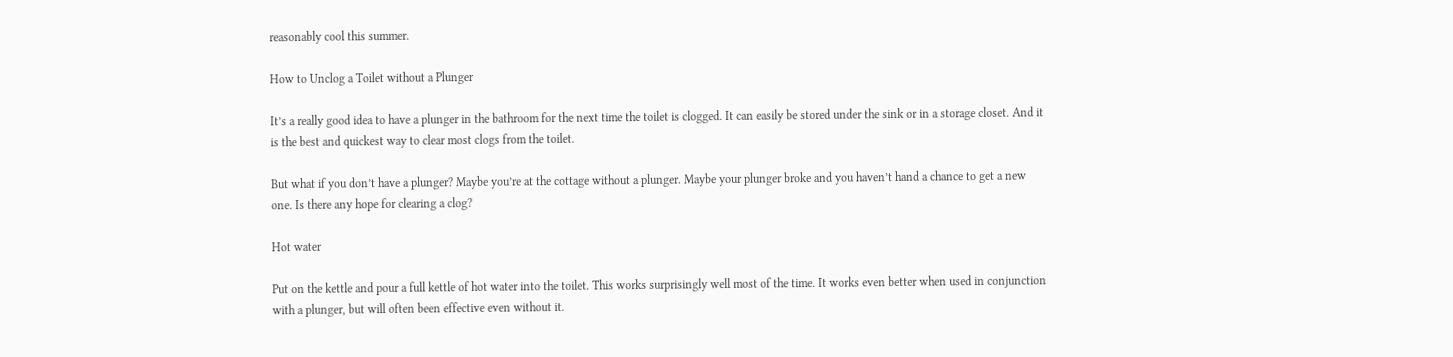reasonably cool this summer.

How to Unclog a Toilet without a Plunger

It’s a really good idea to have a plunger in the bathroom for the next time the toilet is clogged. It can easily be stored under the sink or in a storage closet. And it is the best and quickest way to clear most clogs from the toilet.

But what if you don’t have a plunger? Maybe you’re at the cottage without a plunger. Maybe your plunger broke and you haven’t hand a chance to get a new one. Is there any hope for clearing a clog?

Hot water

Put on the kettle and pour a full kettle of hot water into the toilet. This works surprisingly well most of the time. It works even better when used in conjunction with a plunger, but will often been effective even without it.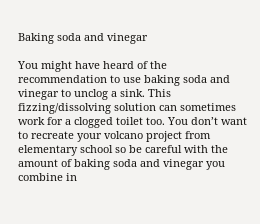Baking soda and vinegar

You might have heard of the recommendation to use baking soda and vinegar to unclog a sink. This fizzing/dissolving solution can sometimes work for a clogged toilet too. You don’t want to recreate your volcano project from elementary school so be careful with the amount of baking soda and vinegar you combine in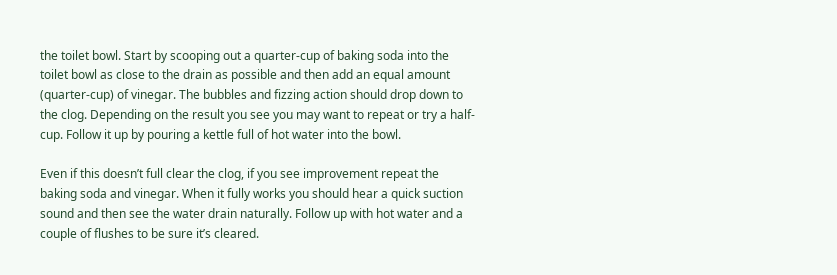the toilet bowl. Start by scooping out a quarter-cup of baking soda into the toilet bowl as close to the drain as possible and then add an equal amount (quarter-cup) of vinegar. The bubbles and fizzing action should drop down to the clog. Depending on the result you see you may want to repeat or try a half-cup. Follow it up by pouring a kettle full of hot water into the bowl.

Even if this doesn’t full clear the clog, if you see improvement repeat the baking soda and vinegar. When it fully works you should hear a quick suction sound and then see the water drain naturally. Follow up with hot water and a couple of flushes to be sure it’s cleared.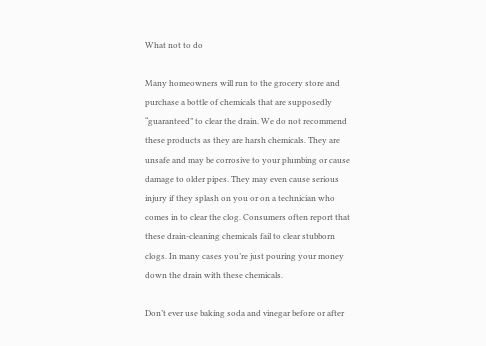What not to do

Many homeowners will run to the grocery store and purchase a bottle of chemicals that are supposedly “guaranteed” to clear the drain. We do not recommend these products as they are harsh chemicals. They are unsafe and may be corrosive to your plumbing or cause damage to older pipes. They may even cause serious injury if they splash on you or on a technician who comes in to clear the clog. Consumers often report that these drain-cleaning chemicals fail to clear stubborn clogs. In many cases you’re just pouring your money down the drain with these chemicals.

Don’t ever use baking soda and vinegar before or after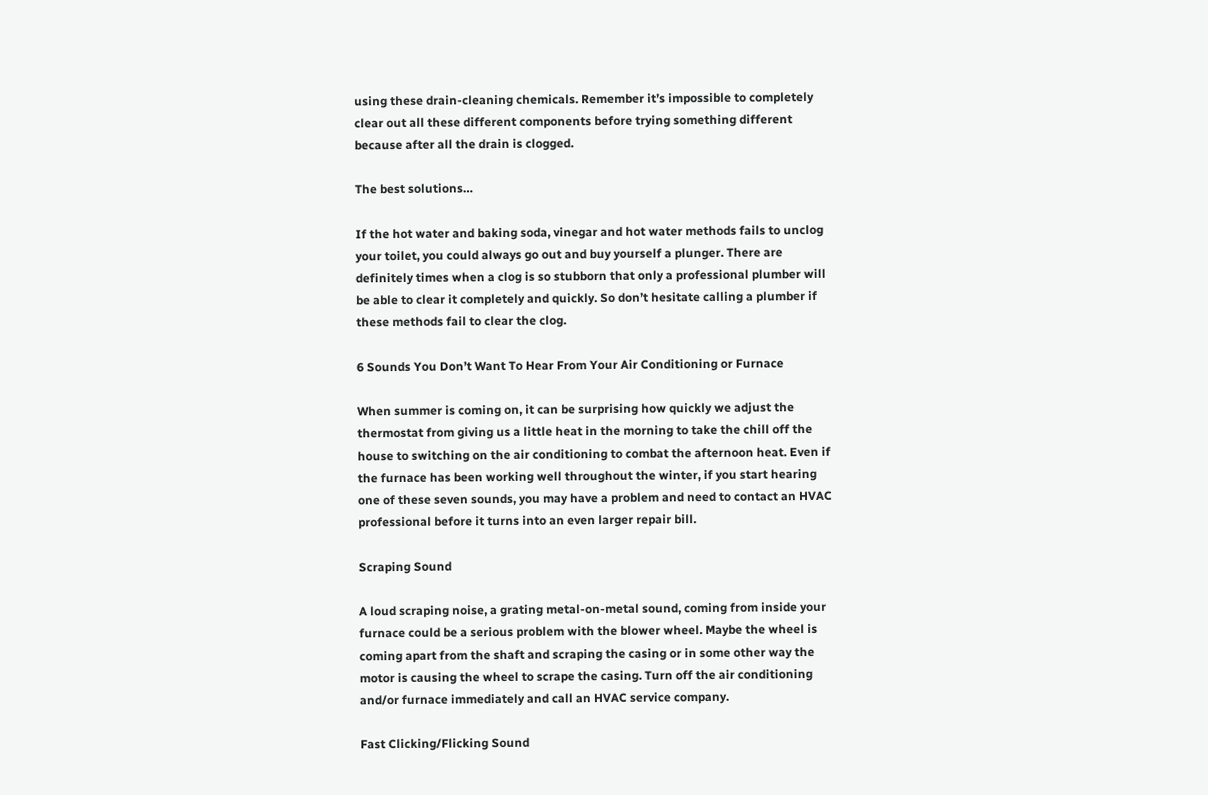using these drain-cleaning chemicals. Remember it’s impossible to completely clear out all these different components before trying something different because after all the drain is clogged.

The best solutions…

If the hot water and baking soda, vinegar and hot water methods fails to unclog your toilet, you could always go out and buy yourself a plunger. There are definitely times when a clog is so stubborn that only a professional plumber will be able to clear it completely and quickly. So don’t hesitate calling a plumber if these methods fail to clear the clog.

6 Sounds You Don’t Want To Hear From Your Air Conditioning or Furnace

When summer is coming on, it can be surprising how quickly we adjust the thermostat from giving us a little heat in the morning to take the chill off the house to switching on the air conditioning to combat the afternoon heat. Even if the furnace has been working well throughout the winter, if you start hearing one of these seven sounds, you may have a problem and need to contact an HVAC professional before it turns into an even larger repair bill.

Scraping Sound

A loud scraping noise, a grating metal-on-metal sound, coming from inside your furnace could be a serious problem with the blower wheel. Maybe the wheel is coming apart from the shaft and scraping the casing or in some other way the motor is causing the wheel to scrape the casing. Turn off the air conditioning and/or furnace immediately and call an HVAC service company.

Fast Clicking/Flicking Sound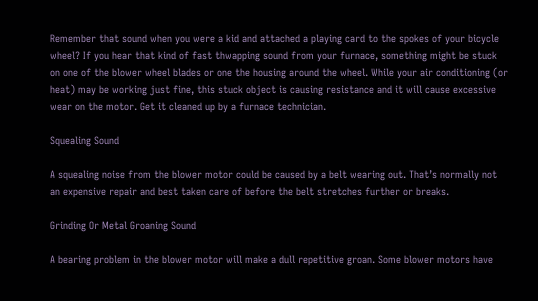Remember that sound when you were a kid and attached a playing card to the spokes of your bicycle wheel? If you hear that kind of fast thwapping sound from your furnace, something might be stuck on one of the blower wheel blades or one the housing around the wheel. While your air conditioning (or heat) may be working just fine, this stuck object is causing resistance and it will cause excessive wear on the motor. Get it cleaned up by a furnace technician.

Squealing Sound

A squealing noise from the blower motor could be caused by a belt wearing out. That’s normally not an expensive repair and best taken care of before the belt stretches further or breaks.

Grinding Or Metal Groaning Sound

A bearing problem in the blower motor will make a dull repetitive groan. Some blower motors have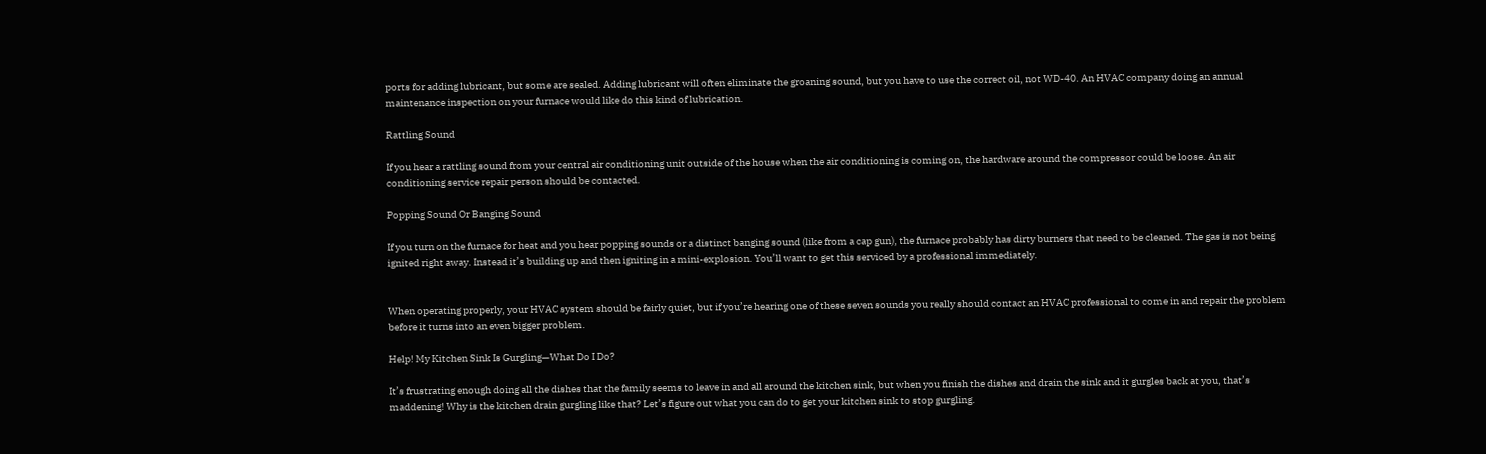ports for adding lubricant, but some are sealed. Adding lubricant will often eliminate the groaning sound, but you have to use the correct oil, not WD-40. An HVAC company doing an annual maintenance inspection on your furnace would like do this kind of lubrication.

Rattling Sound

If you hear a rattling sound from your central air conditioning unit outside of the house when the air conditioning is coming on, the hardware around the compressor could be loose. An air conditioning service repair person should be contacted.

Popping Sound Or Banging Sound

If you turn on the furnace for heat and you hear popping sounds or a distinct banging sound (like from a cap gun), the furnace probably has dirty burners that need to be cleaned. The gas is not being ignited right away. Instead it’s building up and then igniting in a mini-explosion. You’ll want to get this serviced by a professional immediately.


When operating properly, your HVAC system should be fairly quiet, but if you’re hearing one of these seven sounds you really should contact an HVAC professional to come in and repair the problem before it turns into an even bigger problem.

Help! My Kitchen Sink Is Gurgling—What Do I Do?

It’s frustrating enough doing all the dishes that the family seems to leave in and all around the kitchen sink, but when you finish the dishes and drain the sink and it gurgles back at you, that’s maddening! Why is the kitchen drain gurgling like that? Let’s figure out what you can do to get your kitchen sink to stop gurgling.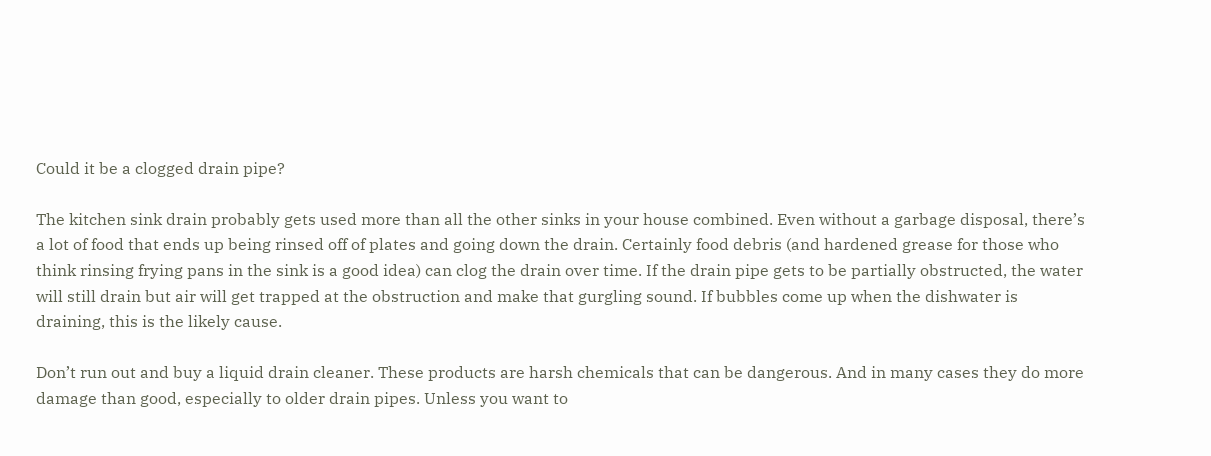Could it be a clogged drain pipe?

The kitchen sink drain probably gets used more than all the other sinks in your house combined. Even without a garbage disposal, there’s a lot of food that ends up being rinsed off of plates and going down the drain. Certainly food debris (and hardened grease for those who think rinsing frying pans in the sink is a good idea) can clog the drain over time. If the drain pipe gets to be partially obstructed, the water will still drain but air will get trapped at the obstruction and make that gurgling sound. If bubbles come up when the dishwater is draining, this is the likely cause.

Don’t run out and buy a liquid drain cleaner. These products are harsh chemicals that can be dangerous. And in many cases they do more damage than good, especially to older drain pipes. Unless you want to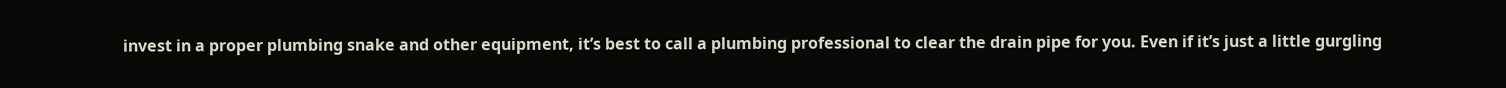invest in a proper plumbing snake and other equipment, it’s best to call a plumbing professional to clear the drain pipe for you. Even if it’s just a little gurgling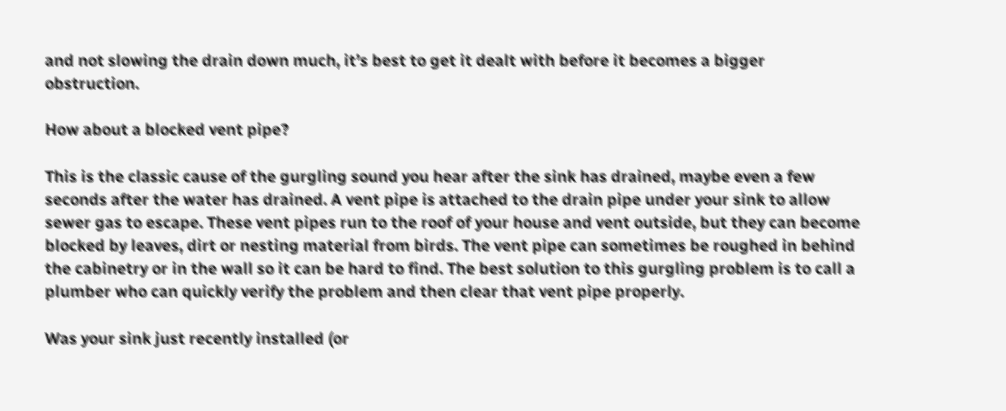and not slowing the drain down much, it’s best to get it dealt with before it becomes a bigger obstruction.

How about a blocked vent pipe?

This is the classic cause of the gurgling sound you hear after the sink has drained, maybe even a few seconds after the water has drained. A vent pipe is attached to the drain pipe under your sink to allow sewer gas to escape. These vent pipes run to the roof of your house and vent outside, but they can become blocked by leaves, dirt or nesting material from birds. The vent pipe can sometimes be roughed in behind the cabinetry or in the wall so it can be hard to find. The best solution to this gurgling problem is to call a plumber who can quickly verify the problem and then clear that vent pipe properly.

Was your sink just recently installed (or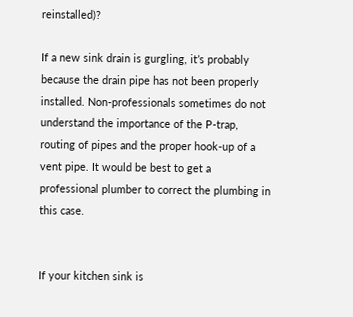reinstalled)?

If a new sink drain is gurgling, it’s probably because the drain pipe has not been properly installed. Non-professionals sometimes do not understand the importance of the P-trap, routing of pipes and the proper hook-up of a vent pipe. It would be best to get a professional plumber to correct the plumbing in this case.


If your kitchen sink is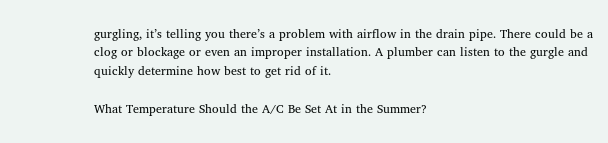gurgling, it’s telling you there’s a problem with airflow in the drain pipe. There could be a clog or blockage or even an improper installation. A plumber can listen to the gurgle and quickly determine how best to get rid of it.

What Temperature Should the A/C Be Set At in the Summer?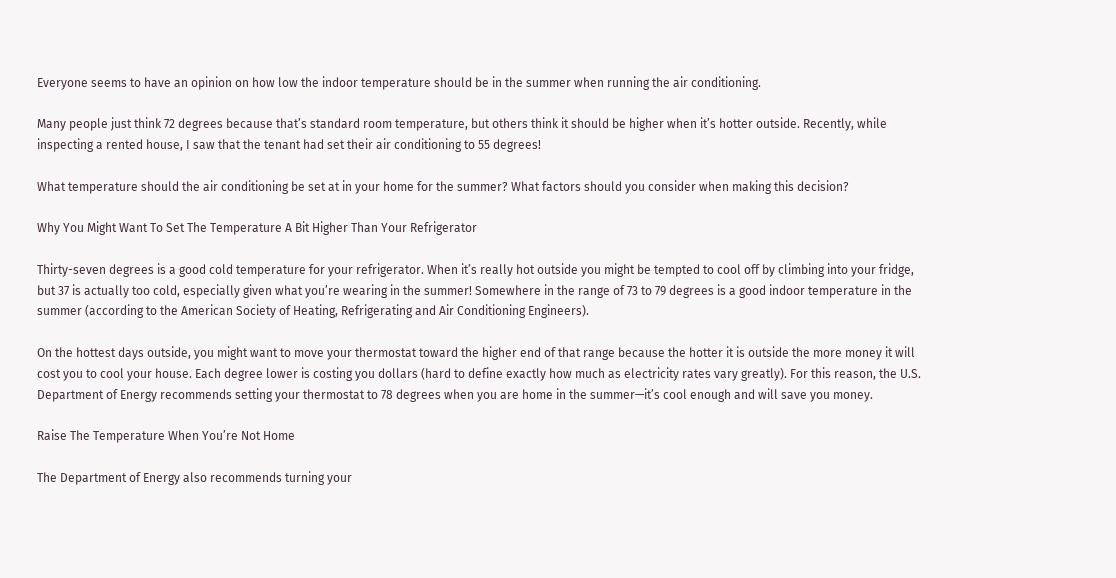Everyone seems to have an opinion on how low the indoor temperature should be in the summer when running the air conditioning.

Many people just think 72 degrees because that’s standard room temperature, but others think it should be higher when it’s hotter outside. Recently, while inspecting a rented house, I saw that the tenant had set their air conditioning to 55 degrees!

What temperature should the air conditioning be set at in your home for the summer? What factors should you consider when making this decision?

Why You Might Want To Set The Temperature A Bit Higher Than Your Refrigerator

Thirty-seven degrees is a good cold temperature for your refrigerator. When it’s really hot outside you might be tempted to cool off by climbing into your fridge, but 37 is actually too cold, especially given what you’re wearing in the summer! Somewhere in the range of 73 to 79 degrees is a good indoor temperature in the summer (according to the American Society of Heating, Refrigerating and Air Conditioning Engineers).

On the hottest days outside, you might want to move your thermostat toward the higher end of that range because the hotter it is outside the more money it will cost you to cool your house. Each degree lower is costing you dollars (hard to define exactly how much as electricity rates vary greatly). For this reason, the U.S. Department of Energy recommends setting your thermostat to 78 degrees when you are home in the summer—it’s cool enough and will save you money.

Raise The Temperature When You’re Not Home

The Department of Energy also recommends turning your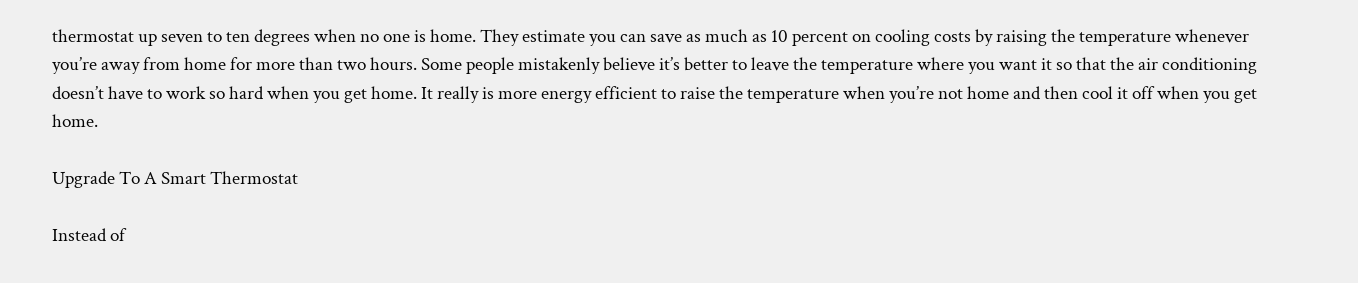thermostat up seven to ten degrees when no one is home. They estimate you can save as much as 10 percent on cooling costs by raising the temperature whenever you’re away from home for more than two hours. Some people mistakenly believe it’s better to leave the temperature where you want it so that the air conditioning doesn’t have to work so hard when you get home. It really is more energy efficient to raise the temperature when you’re not home and then cool it off when you get home.

Upgrade To A Smart Thermostat

Instead of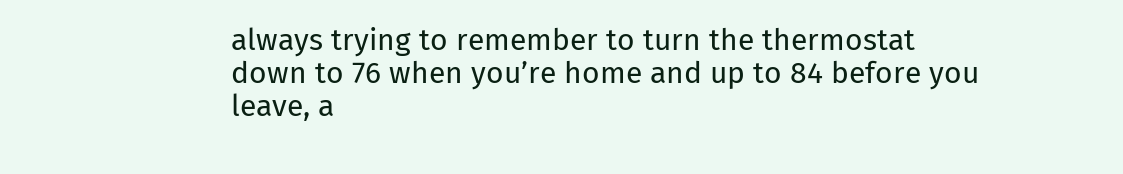always trying to remember to turn the thermostat down to 76 when you’re home and up to 84 before you leave, a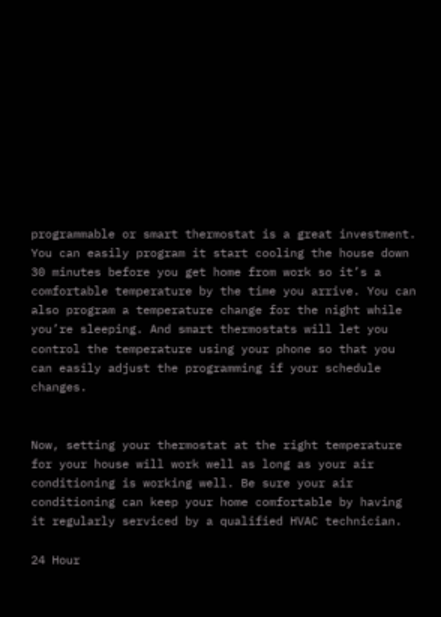programmable or smart thermostat is a great investment. You can easily program it start cooling the house down 30 minutes before you get home from work so it’s a comfortable temperature by the time you arrive. You can also program a temperature change for the night while you’re sleeping. And smart thermostats will let you control the temperature using your phone so that you can easily adjust the programming if your schedule changes.


Now, setting your thermostat at the right temperature for your house will work well as long as your air conditioning is working well. Be sure your air conditioning can keep your home comfortable by having it regularly serviced by a qualified HVAC technician.

24 Hour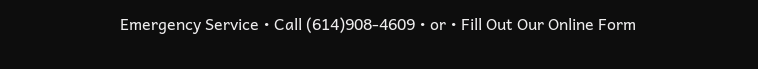Emergency Service • Call (614)908-4609 • or • Fill Out Our Online Form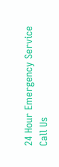24 Hour Emergency Service
Call Us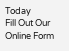Today
Fill Out Our Online Form